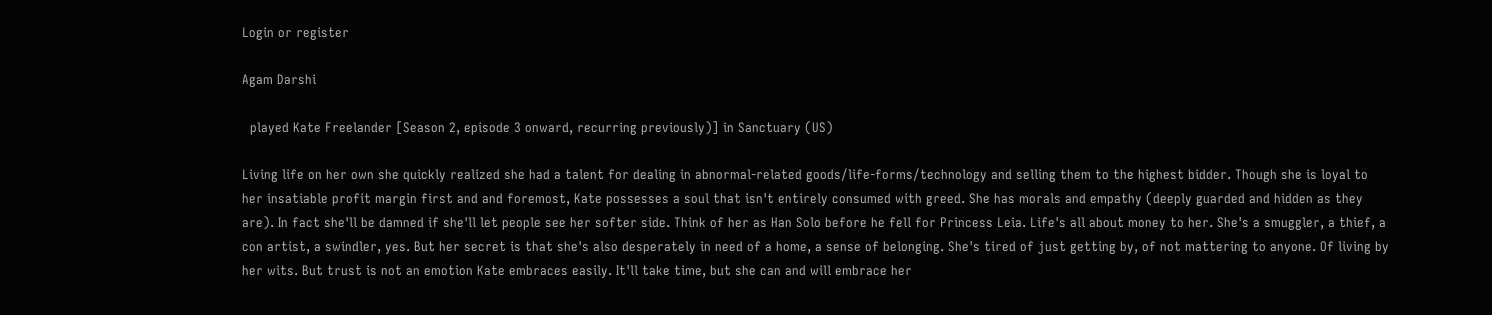Login or register

Agam Darshi

  played Kate Freelander [Season 2, episode 3 onward, recurring previously)] in Sanctuary (US)

Living life on her own she quickly realized she had a talent for dealing in abnormal-related goods/life-forms/technology and selling them to the highest bidder. Though she is loyal to her insatiable profit margin first and and foremost, Kate possesses a soul that isn't entirely consumed with greed. She has morals and empathy (deeply guarded and hidden as they are). In fact she'll be damned if she'll let people see her softer side. Think of her as Han Solo before he fell for Princess Leia. Life's all about money to her. She's a smuggler, a thief, a con artist, a swindler, yes. But her secret is that she's also desperately in need of a home, a sense of belonging. She's tired of just getting by, of not mattering to anyone. Of living by her wits. But trust is not an emotion Kate embraces easily. It'll take time, but she can and will embrace her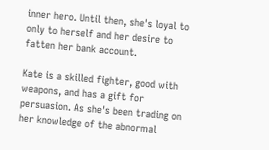inner hero. Until then, she's loyal to only to herself and her desire to fatten her bank account.

Kate is a skilled fighter, good with weapons, and has a gift for persuasion. As she's been trading on her knowledge of the abnormal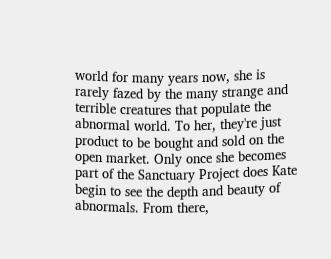world for many years now, she is rarely fazed by the many strange and terrible creatures that populate the abnormal world. To her, they're just product to be bought and sold on the open market. Only once she becomes part of the Sanctuary Project does Kate begin to see the depth and beauty of abnormals. From there,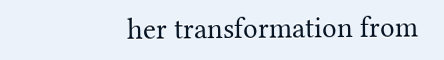her transformation from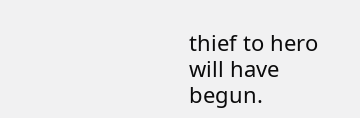thief to hero will have begun.